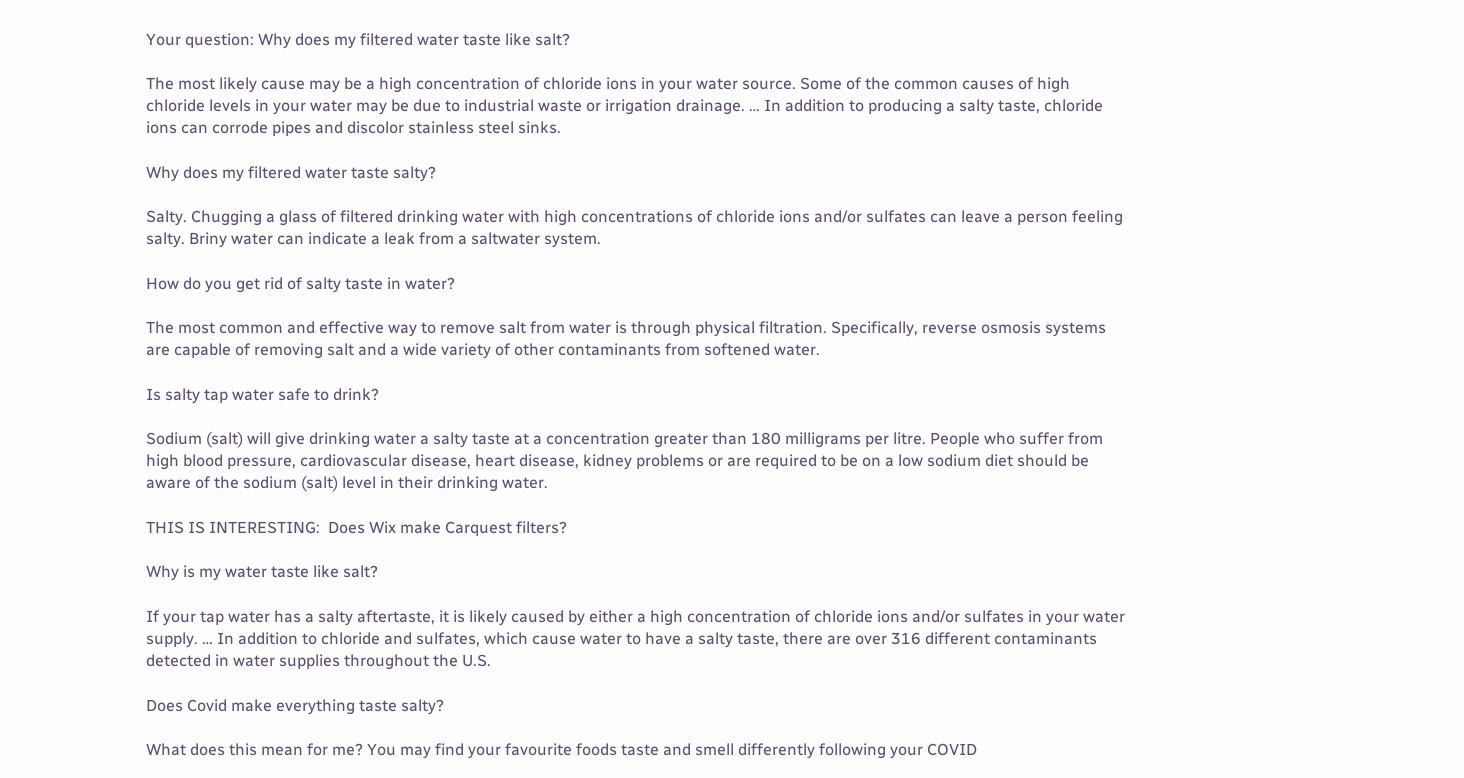Your question: Why does my filtered water taste like salt?

The most likely cause may be a high concentration of chloride ions in your water source. Some of the common causes of high chloride levels in your water may be due to industrial waste or irrigation drainage. … In addition to producing a salty taste, chloride ions can corrode pipes and discolor stainless steel sinks.

Why does my filtered water taste salty?

Salty. Chugging a glass of filtered drinking water with high concentrations of chloride ions and/or sulfates can leave a person feeling salty. Briny water can indicate a leak from a saltwater system.

How do you get rid of salty taste in water?

The most common and effective way to remove salt from water is through physical filtration. Specifically, reverse osmosis systems are capable of removing salt and a wide variety of other contaminants from softened water.

Is salty tap water safe to drink?

Sodium (salt) will give drinking water a salty taste at a concentration greater than 180 milligrams per litre. People who suffer from high blood pressure, cardiovascular disease, heart disease, kidney problems or are required to be on a low sodium diet should be aware of the sodium (salt) level in their drinking water.

THIS IS INTERESTING:  Does Wix make Carquest filters?

Why is my water taste like salt?

If your tap water has a salty aftertaste, it is likely caused by either a high concentration of chloride ions and/or sulfates in your water supply. … In addition to chloride and sulfates, which cause water to have a salty taste, there are over 316 different contaminants detected in water supplies throughout the U.S.

Does Covid make everything taste salty?

What does this mean for me? You may find your favourite foods taste and smell differently following your COVID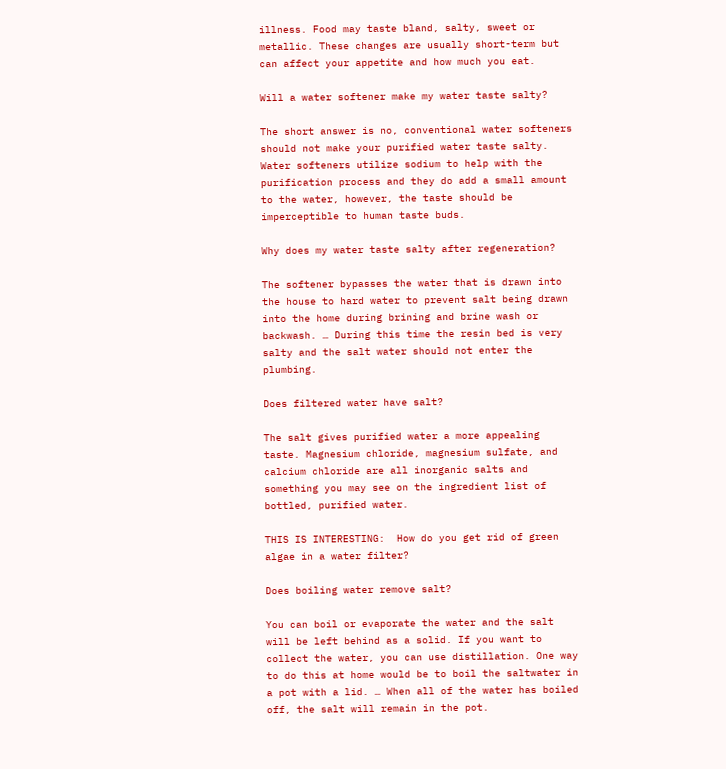illness. Food may taste bland, salty, sweet or metallic. These changes are usually short-term but can affect your appetite and how much you eat.

Will a water softener make my water taste salty?

The short answer is no, conventional water softeners should not make your purified water taste salty. Water softeners utilize sodium to help with the purification process and they do add a small amount to the water, however, the taste should be imperceptible to human taste buds.

Why does my water taste salty after regeneration?

The softener bypasses the water that is drawn into the house to hard water to prevent salt being drawn into the home during brining and brine wash or backwash. … During this time the resin bed is very salty and the salt water should not enter the plumbing.

Does filtered water have salt?

The salt gives purified water a more appealing taste. Magnesium chloride, magnesium sulfate, and calcium chloride are all inorganic salts and something you may see on the ingredient list of bottled, purified water.

THIS IS INTERESTING:  How do you get rid of green algae in a water filter?

Does boiling water remove salt?

You can boil or evaporate the water and the salt will be left behind as a solid. If you want to collect the water, you can use distillation. One way to do this at home would be to boil the saltwater in a pot with a lid. … When all of the water has boiled off, the salt will remain in the pot.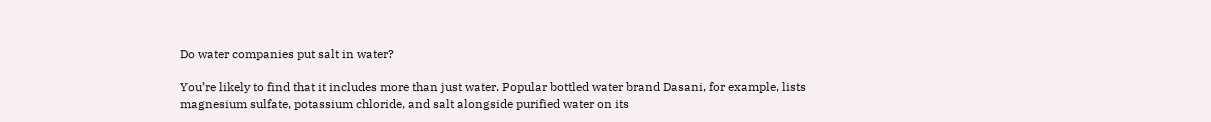Do water companies put salt in water?

You’re likely to find that it includes more than just water. Popular bottled water brand Dasani, for example, lists magnesium sulfate, potassium chloride, and salt alongside purified water on its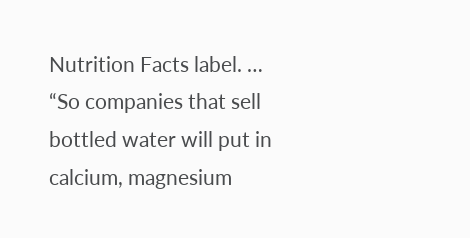Nutrition Facts label. … “So companies that sell bottled water will put in calcium, magnesium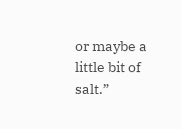or maybe a little bit of salt.”